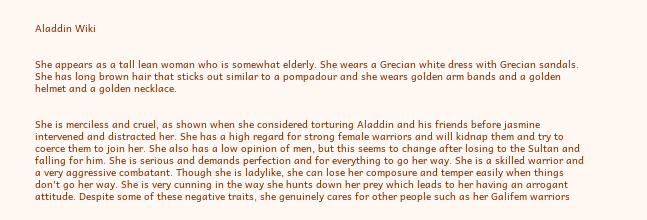Aladdin Wiki


She appears as a tall lean woman who is somewhat elderly. She wears a Grecian white dress with Grecian sandals. She has long brown hair that sticks out similar to a pompadour and she wears golden arm bands and a golden helmet and a golden necklace.


She is merciless and cruel, as shown when she considered torturing Aladdin and his friends before jasmine intervened and distracted her. She has a high regard for strong female warriors and will kidnap them and try to coerce them to join her. She also has a low opinion of men, but this seems to change after losing to the Sultan and falling for him. She is serious and demands perfection and for everything to go her way. She is a skilled warrior and a very aggressive combatant. Though she is ladylike, she can lose her composure and temper easily when things don't go her way. She is very cunning in the way she hunts down her prey which leads to her having an arrogant attitude. Despite some of these negative traits, she genuinely cares for other people such as her Galifem warriors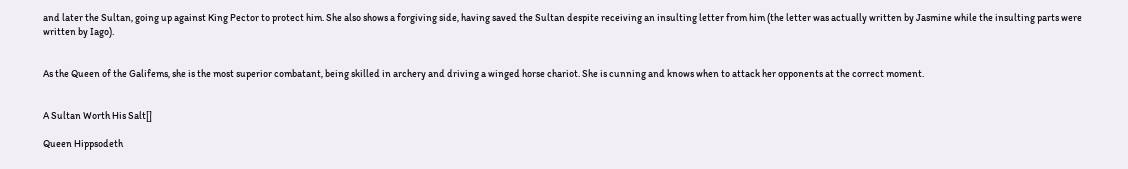and later the Sultan, going up against King Pector to protect him. She also shows a forgiving side, having saved the Sultan despite receiving an insulting letter from him (the letter was actually written by Jasmine while the insulting parts were written by Iago).


As the Queen of the Galifems, she is the most superior combatant, being skilled in archery and driving a winged horse chariot. She is cunning and knows when to attack her opponents at the correct moment.


A Sultan Worth His Salt[]

Queen Hippsodeth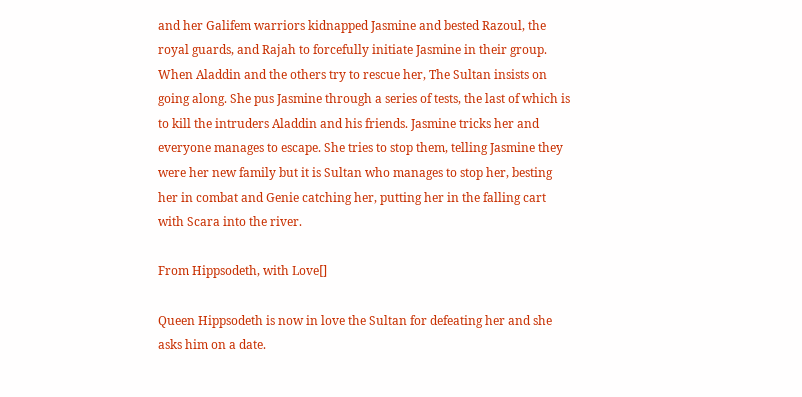and her Galifem warriors kidnapped Jasmine and bested Razoul, the royal guards, and Rajah to forcefully initiate Jasmine in their group. When Aladdin and the others try to rescue her, The Sultan insists on going along. She pus Jasmine through a series of tests, the last of which is to kill the intruders Aladdin and his friends. Jasmine tricks her and everyone manages to escape. She tries to stop them, telling Jasmine they were her new family but it is Sultan who manages to stop her, besting her in combat and Genie catching her, putting her in the falling cart with Scara into the river.

From Hippsodeth, with Love[]

Queen Hippsodeth is now in love the Sultan for defeating her and she asks him on a date.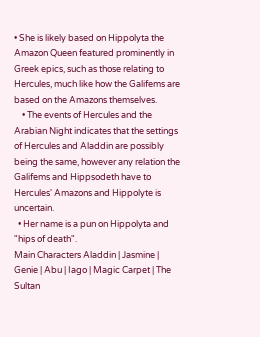• She is likely based on Hippolyta the Amazon Queen featured prominently in Greek epics, such as those relating to Hercules, much like how the Galifems are based on the Amazons themselves.
    • The events of Hercules and the Arabian Night indicates that the settings of Hercules and Aladdin are possibly being the same, however any relation the Galifems and Hippsodeth have to Hercules' Amazons and Hippolyte is uncertain.
  • Her name is a pun on Hippolyta and "hips of death".
Main Characters Aladdin | Jasmine | Genie | Abu | Iago | Magic Carpet | The Sultan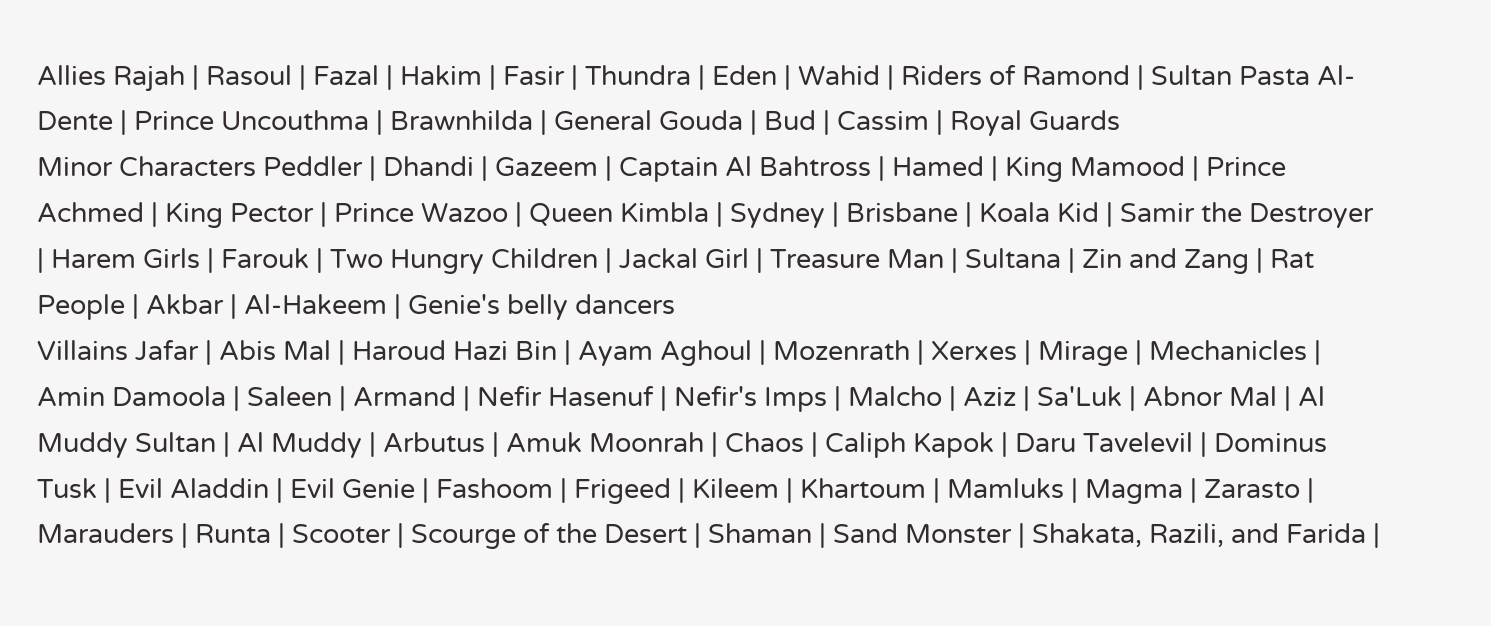Allies Rajah | Rasoul | Fazal | Hakim | Fasir | Thundra | Eden | Wahid | Riders of Ramond | Sultan Pasta Al-Dente | Prince Uncouthma | Brawnhilda | General Gouda | Bud | Cassim | Royal Guards
Minor Characters Peddler | Dhandi | Gazeem | Captain Al Bahtross | Hamed | King Mamood | Prince Achmed | King Pector | Prince Wazoo | Queen Kimbla | Sydney | Brisbane | Koala Kid | Samir the Destroyer | Harem Girls | Farouk | Two Hungry Children | Jackal Girl | Treasure Man | Sultana | Zin and Zang | Rat People | Akbar | Al-Hakeem | Genie's belly dancers
Villains Jafar | Abis Mal | Haroud Hazi Bin | Ayam Aghoul | Mozenrath | Xerxes | Mirage | Mechanicles | Amin Damoola | Saleen | Armand | Nefir Hasenuf | Nefir's Imps | Malcho | Aziz | Sa'Luk | Abnor Mal | Al Muddy Sultan | Al Muddy | Arbutus | Amuk Moonrah | Chaos | Caliph Kapok | Daru Tavelevil | Dominus Tusk | Evil Aladdin | Evil Genie | Fashoom | Frigeed | Kileem | Khartoum | Mamluks | Magma | Zarasto | Marauders | Runta | Scooter | Scourge of the Desert | Shaman | Sand Monster | Shakata, Razili, and Farida |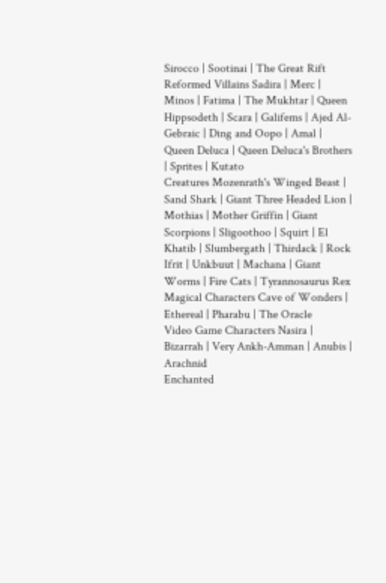Sirocco | Sootinai | The Great Rift
Reformed Villains Sadira | Merc | Minos | Fatima | The Mukhtar | Queen Hippsodeth | Scara | Galifems | Ajed Al-Gebraic | Ding and Oopo | Amal | Queen Deluca | Queen Deluca's Brothers | Sprites | Kutato
Creatures Mozenrath's Winged Beast | Sand Shark | Giant Three Headed Lion | Mothias | Mother Griffin | Giant Scorpions | Sligoothoo | Squirt | El Khatib | Slumbergath | Thirdack | Rock Ifrit | Unkbuut | Machana | Giant Worms | Fire Cats | Tyrannosaurus Rex
Magical Characters Cave of Wonders | Ethereal | Pharabu | The Oracle
Video Game Characters Nasira | Bizarrah | Very Ankh-Amman | Anubis | Arachnid
Enchanted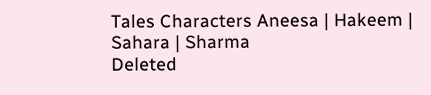Tales Characters Aneesa | Hakeem | Sahara | Sharma
Deleted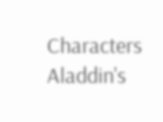Characters Aladdin's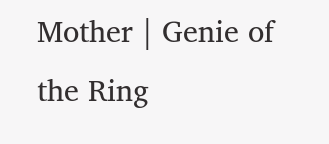Mother | Genie of the Ring